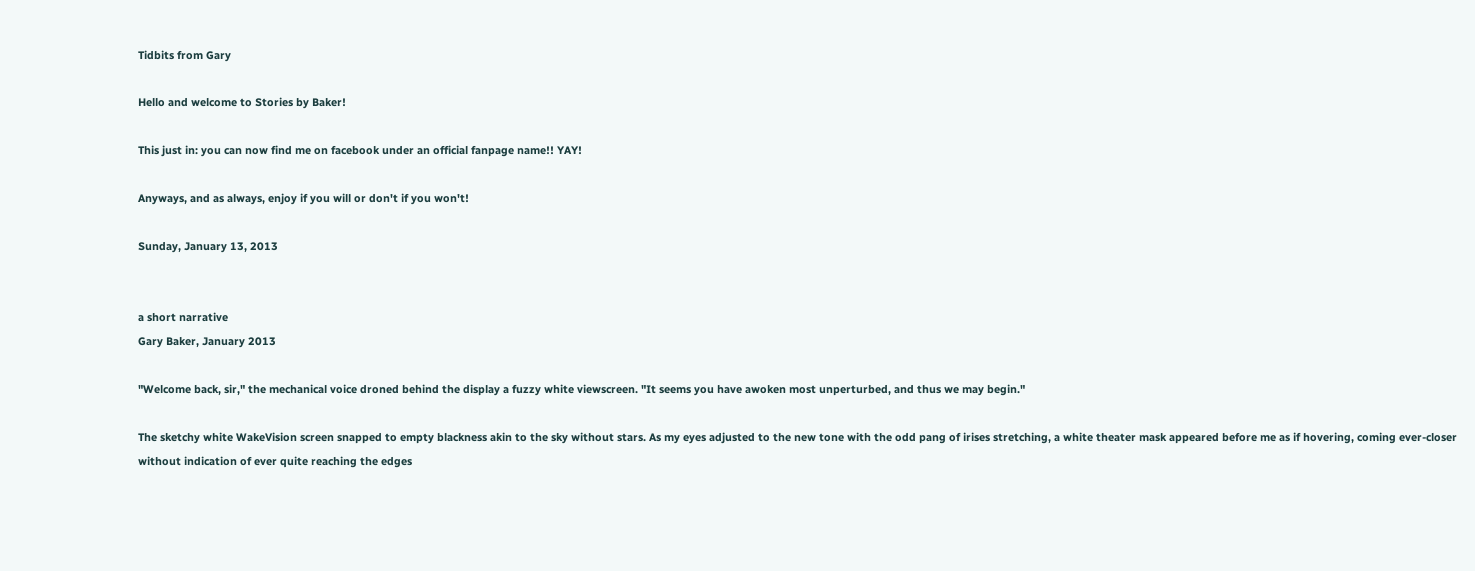Tidbits from Gary

Hello and welcome to Stories by Baker!

This just in: you can now find me on facebook under an official fanpage name!! YAY!

Anyways, and as always, enjoy if you will or don't if you won't!

Sunday, January 13, 2013


a short narrative
Gary Baker, January 2013

"Welcome back, sir," the mechanical voice droned behind the display a fuzzy white viewscreen. "It seems you have awoken most unperturbed, and thus we may begin."

The sketchy white WakeVision screen snapped to empty blackness akin to the sky without stars. As my eyes adjusted to the new tone with the odd pang of irises stretching, a white theater mask appeared before me as if hovering, coming ever-closer without indication of ever quite reaching the edges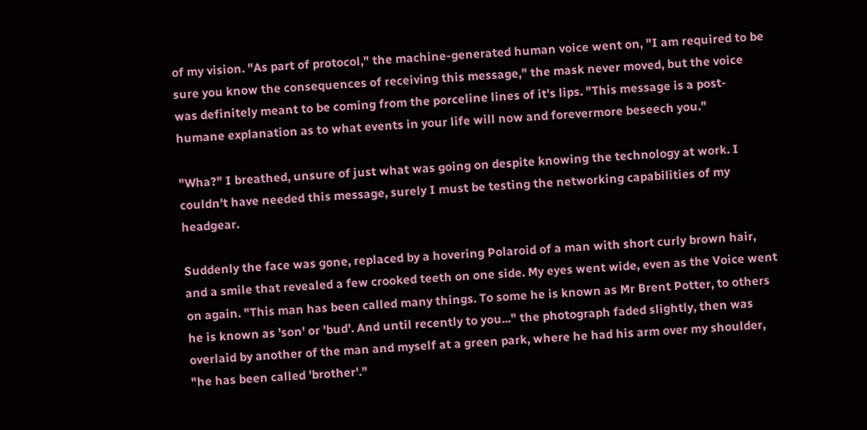of my vision. "As part of protocol," the machine-generated human voice went on, "I am required to be sure you know the consequences of receiving this message," the mask never moved, but the voice was definitely meant to be coming from the porceline lines of it's lips. "This message is a post-humane explanation as to what events in your life will now and forevermore beseech you."

"Wha?" I breathed, unsure of just what was going on despite knowing the technology at work. I couldn't have needed this message, surely I must be testing the networking capabilities of my headgear.

Suddenly the face was gone, replaced by a hovering Polaroid of a man with short curly brown hair, and a smile that revealed a few crooked teeth on one side. My eyes went wide, even as the Voice went on again. "This man has been called many things. To some he is known as Mr Brent Potter, to others he is known as 'son' or 'bud'. And until recently to you..." the photograph faded slightly, then was overlaid by another of the man and myself at a green park, where he had his arm over my shoulder, "he has been called 'brother'."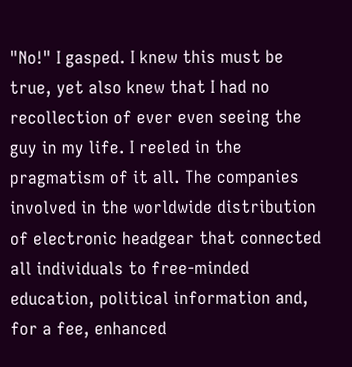"No!" I gasped. I knew this must be true, yet also knew that I had no recollection of ever even seeing the guy in my life. I reeled in the pragmatism of it all. The companies involved in the worldwide distribution of electronic headgear that connected all individuals to free-minded education, political information and, for a fee, enhanced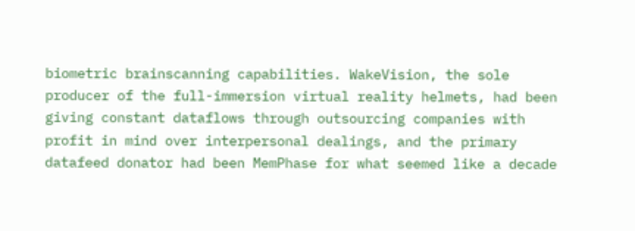biometric brainscanning capabilities. WakeVision, the sole producer of the full-immersion virtual reality helmets, had been giving constant dataflows through outsourcing companies with profit in mind over interpersonal dealings, and the primary datafeed donator had been MemPhase for what seemed like a decade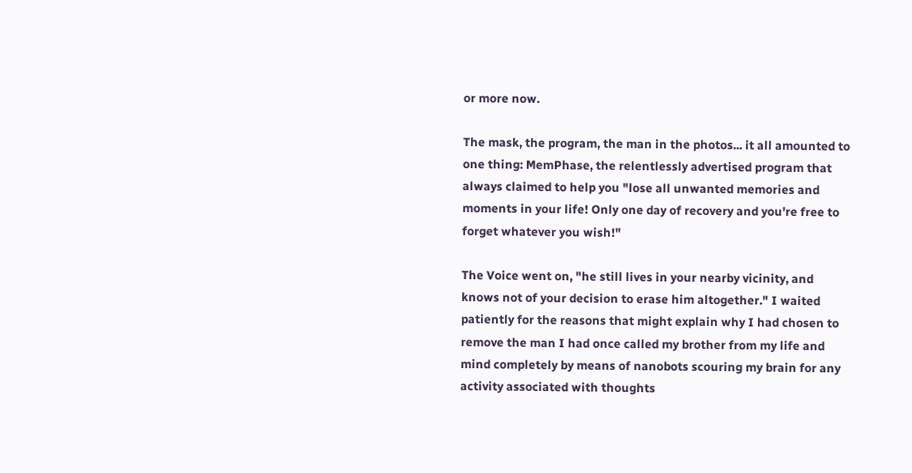or more now.

The mask, the program, the man in the photos... it all amounted to one thing: MemPhase, the relentlessly advertised program that always claimed to help you "lose all unwanted memories and moments in your life! Only one day of recovery and you're free to forget whatever you wish!"

The Voice went on, "he still lives in your nearby vicinity, and knows not of your decision to erase him altogether." I waited patiently for the reasons that might explain why I had chosen to remove the man I had once called my brother from my life and mind completely by means of nanobots scouring my brain for any activity associated with thoughts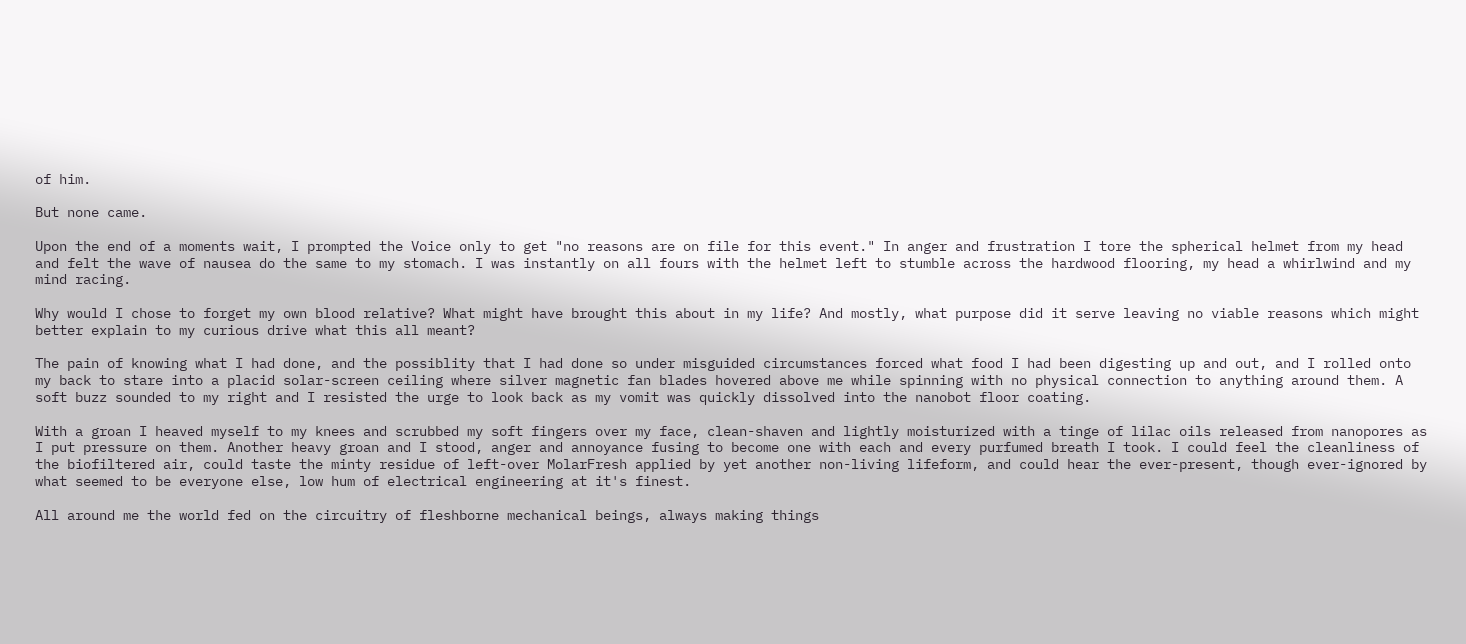of him.

But none came.

Upon the end of a moments wait, I prompted the Voice only to get "no reasons are on file for this event." In anger and frustration I tore the spherical helmet from my head and felt the wave of nausea do the same to my stomach. I was instantly on all fours with the helmet left to stumble across the hardwood flooring, my head a whirlwind and my mind racing.

Why would I chose to forget my own blood relative? What might have brought this about in my life? And mostly, what purpose did it serve leaving no viable reasons which might better explain to my curious drive what this all meant?

The pain of knowing what I had done, and the possiblity that I had done so under misguided circumstances forced what food I had been digesting up and out, and I rolled onto my back to stare into a placid solar-screen ceiling where silver magnetic fan blades hovered above me while spinning with no physical connection to anything around them. A soft buzz sounded to my right and I resisted the urge to look back as my vomit was quickly dissolved into the nanobot floor coating.

With a groan I heaved myself to my knees and scrubbed my soft fingers over my face, clean-shaven and lightly moisturized with a tinge of lilac oils released from nanopores as I put pressure on them. Another heavy groan and I stood, anger and annoyance fusing to become one with each and every purfumed breath I took. I could feel the cleanliness of the biofiltered air, could taste the minty residue of left-over MolarFresh applied by yet another non-living lifeform, and could hear the ever-present, though ever-ignored by what seemed to be everyone else, low hum of electrical engineering at it's finest.

All around me the world fed on the circuitry of fleshborne mechanical beings, always making things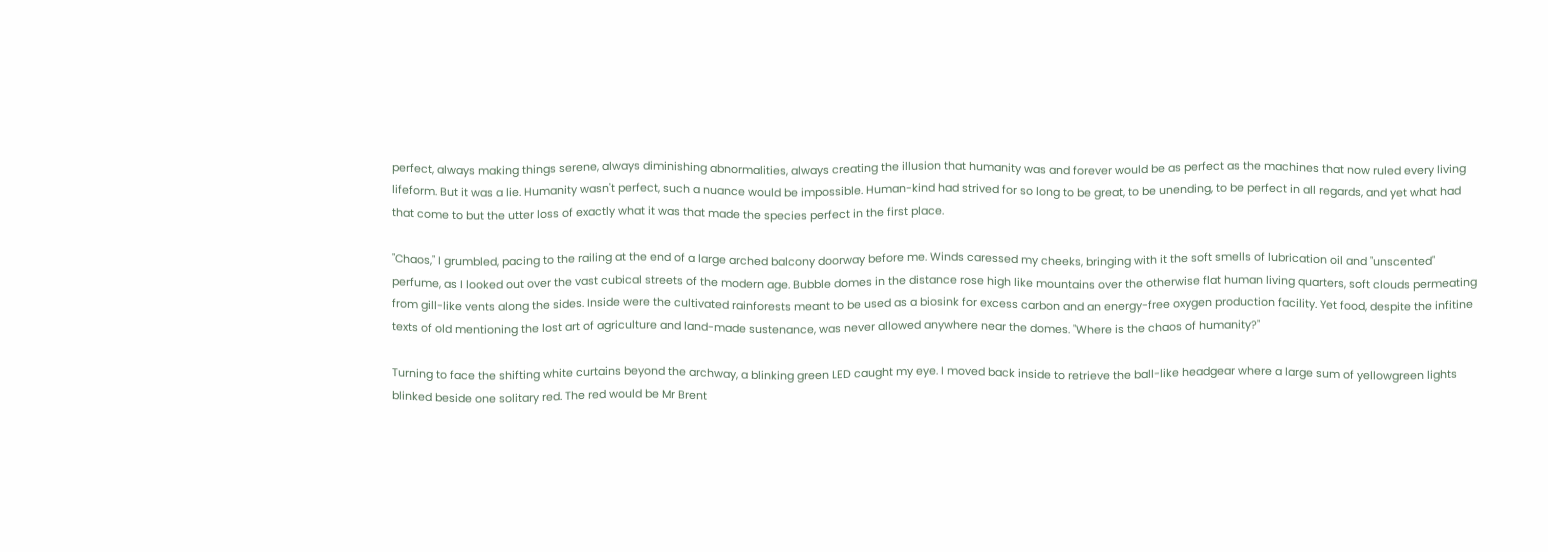perfect, always making things serene, always diminishing abnormalities, always creating the illusion that humanity was and forever would be as perfect as the machines that now ruled every living lifeform. But it was a lie. Humanity wasn't perfect, such a nuance would be impossible. Human-kind had strived for so long to be great, to be unending, to be perfect in all regards, and yet what had that come to but the utter loss of exactly what it was that made the species perfect in the first place.

"Chaos," I grumbled, pacing to the railing at the end of a large arched balcony doorway before me. Winds caressed my cheeks, bringing with it the soft smells of lubrication oil and "unscented" perfume, as I looked out over the vast cubical streets of the modern age. Bubble domes in the distance rose high like mountains over the otherwise flat human living quarters, soft clouds permeating from gill-like vents along the sides. Inside were the cultivated rainforests meant to be used as a biosink for excess carbon and an energy-free oxygen production facility. Yet food, despite the infitine texts of old mentioning the lost art of agriculture and land-made sustenance, was never allowed anywhere near the domes. "Where is the chaos of humanity?"

Turning to face the shifting white curtains beyond the archway, a blinking green LED caught my eye. I moved back inside to retrieve the ball-like headgear where a large sum of yellowgreen lights blinked beside one solitary red. The red would be Mr Brent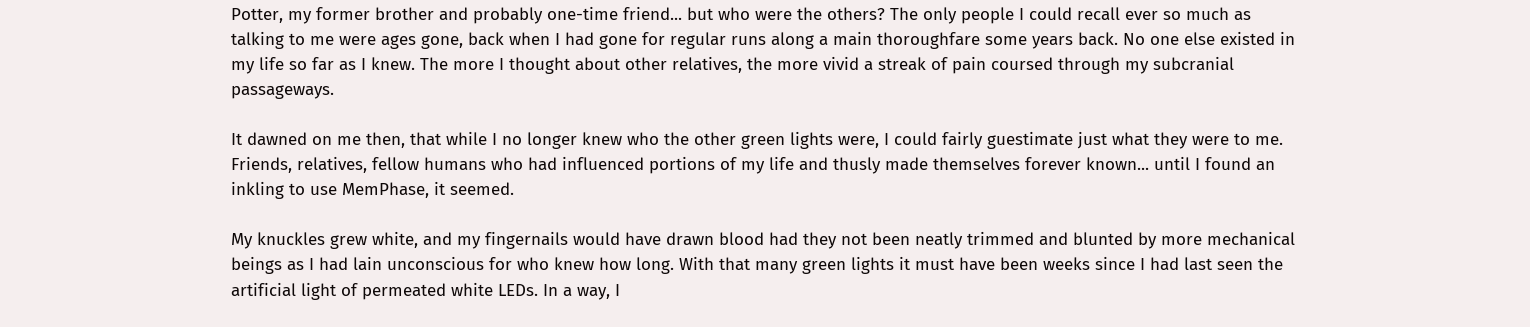Potter, my former brother and probably one-time friend... but who were the others? The only people I could recall ever so much as talking to me were ages gone, back when I had gone for regular runs along a main thoroughfare some years back. No one else existed in my life so far as I knew. The more I thought about other relatives, the more vivid a streak of pain coursed through my subcranial passageways.

It dawned on me then, that while I no longer knew who the other green lights were, I could fairly guestimate just what they were to me. Friends, relatives, fellow humans who had influenced portions of my life and thusly made themselves forever known... until I found an inkling to use MemPhase, it seemed.

My knuckles grew white, and my fingernails would have drawn blood had they not been neatly trimmed and blunted by more mechanical beings as I had lain unconscious for who knew how long. With that many green lights it must have been weeks since I had last seen the artificial light of permeated white LEDs. In a way, I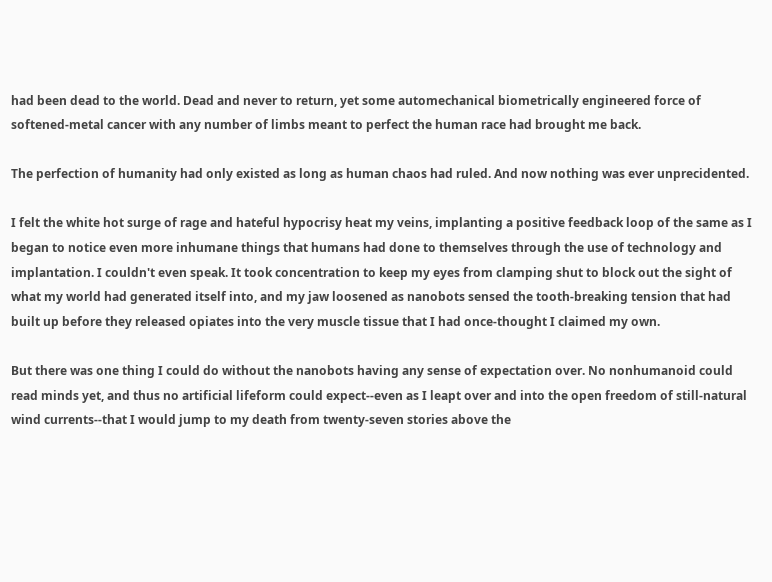had been dead to the world. Dead and never to return, yet some automechanical biometrically engineered force of softened-metal cancer with any number of limbs meant to perfect the human race had brought me back.

The perfection of humanity had only existed as long as human chaos had ruled. And now nothing was ever unprecidented.

I felt the white hot surge of rage and hateful hypocrisy heat my veins, implanting a positive feedback loop of the same as I began to notice even more inhumane things that humans had done to themselves through the use of technology and implantation. I couldn't even speak. It took concentration to keep my eyes from clamping shut to block out the sight of what my world had generated itself into, and my jaw loosened as nanobots sensed the tooth-breaking tension that had built up before they released opiates into the very muscle tissue that I had once-thought I claimed my own.

But there was one thing I could do without the nanobots having any sense of expectation over. No nonhumanoid could read minds yet, and thus no artificial lifeform could expect--even as I leapt over and into the open freedom of still-natural wind currents--that I would jump to my death from twenty-seven stories above the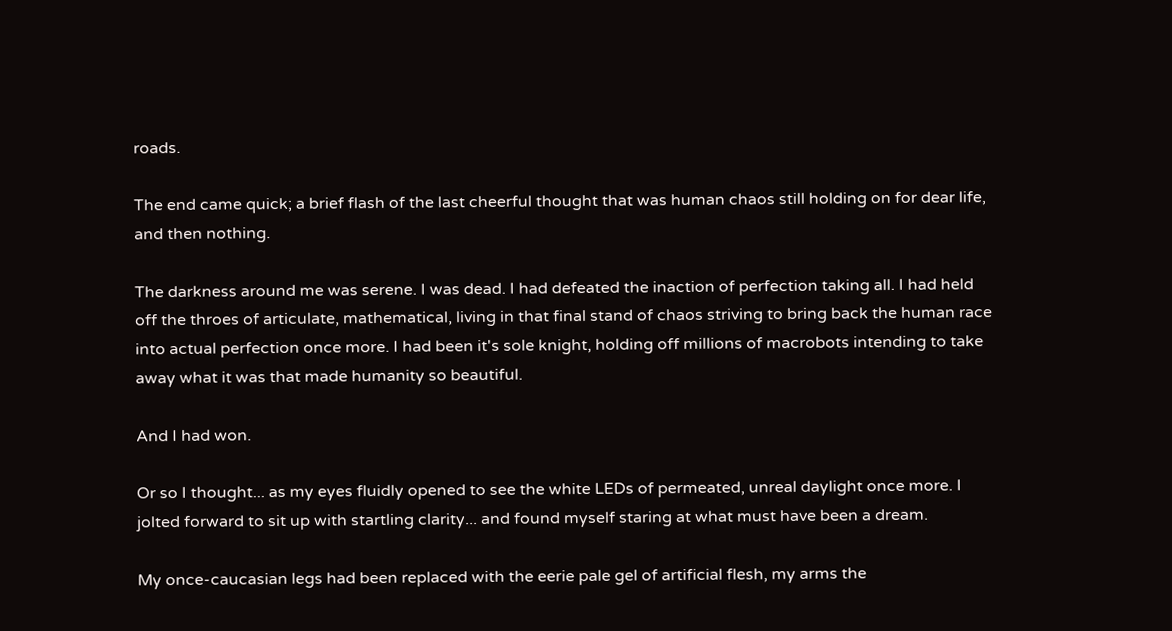roads.

The end came quick; a brief flash of the last cheerful thought that was human chaos still holding on for dear life, and then nothing.

The darkness around me was serene. I was dead. I had defeated the inaction of perfection taking all. I had held off the throes of articulate, mathematical, living in that final stand of chaos striving to bring back the human race into actual perfection once more. I had been it's sole knight, holding off millions of macrobots intending to take away what it was that made humanity so beautiful.

And I had won.

Or so I thought... as my eyes fluidly opened to see the white LEDs of permeated, unreal daylight once more. I jolted forward to sit up with startling clarity... and found myself staring at what must have been a dream.

My once-caucasian legs had been replaced with the eerie pale gel of artificial flesh, my arms the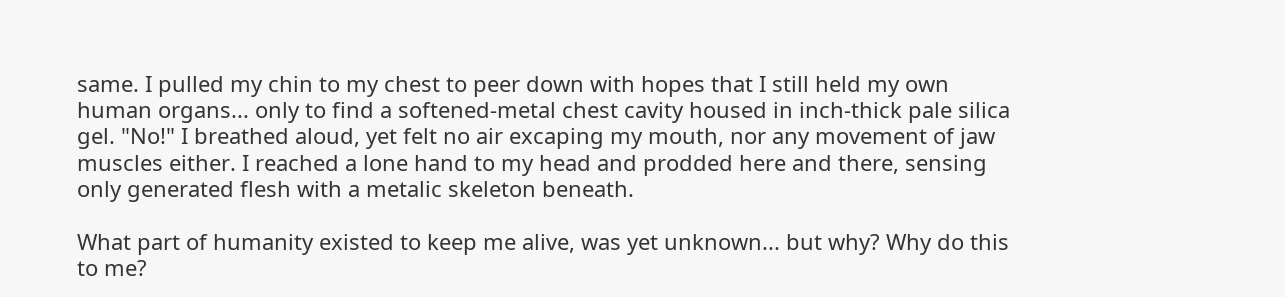same. I pulled my chin to my chest to peer down with hopes that I still held my own human organs... only to find a softened-metal chest cavity housed in inch-thick pale silica gel. "No!" I breathed aloud, yet felt no air excaping my mouth, nor any movement of jaw muscles either. I reached a lone hand to my head and prodded here and there, sensing only generated flesh with a metalic skeleton beneath.

What part of humanity existed to keep me alive, was yet unknown... but why? Why do this to me?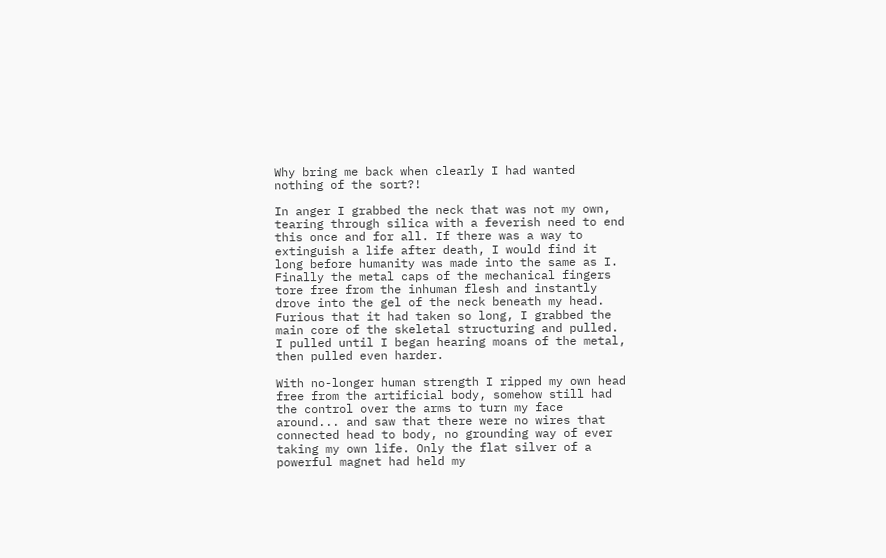Why bring me back when clearly I had wanted nothing of the sort?!

In anger I grabbed the neck that was not my own, tearing through silica with a feverish need to end this once and for all. If there was a way to extinguish a life after death, I would find it long before humanity was made into the same as I. Finally the metal caps of the mechanical fingers tore free from the inhuman flesh and instantly drove into the gel of the neck beneath my head. Furious that it had taken so long, I grabbed the main core of the skeletal structuring and pulled. I pulled until I began hearing moans of the metal, then pulled even harder.

With no-longer human strength I ripped my own head free from the artificial body, somehow still had the control over the arms to turn my face around... and saw that there were no wires that connected head to body, no grounding way of ever taking my own life. Only the flat silver of a powerful magnet had held my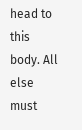head to this body. All else must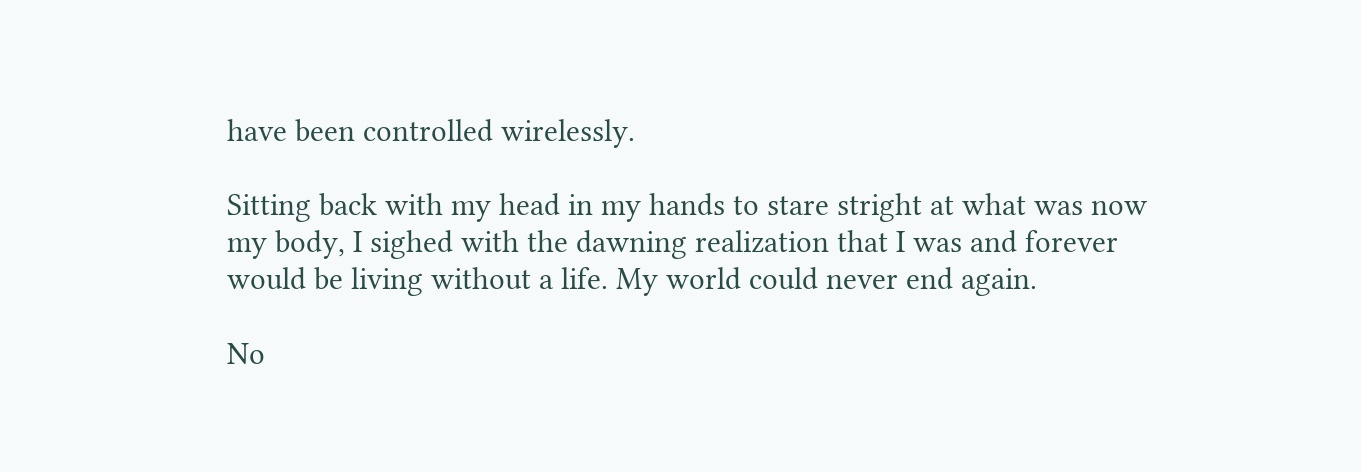have been controlled wirelessly.

Sitting back with my head in my hands to stare stright at what was now my body, I sighed with the dawning realization that I was and forever would be living without a life. My world could never end again.

No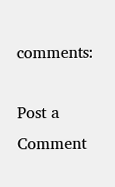comments:

Post a Comment